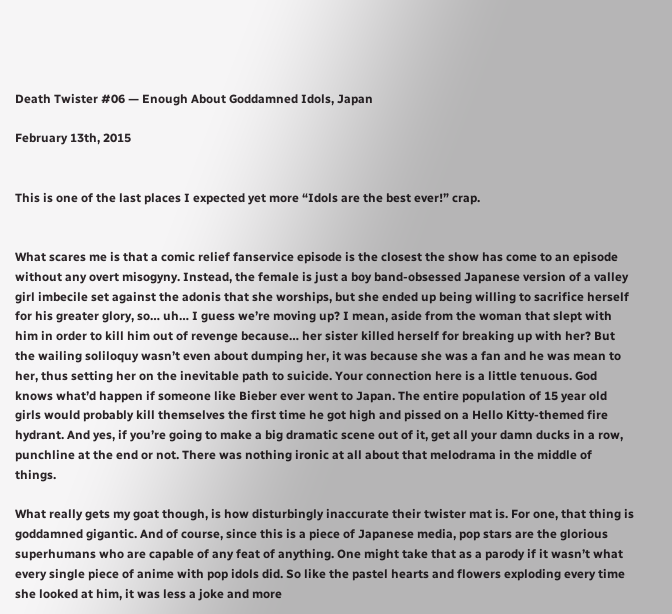Death Twister #06 — Enough About Goddamned Idols, Japan

February 13th, 2015


This is one of the last places I expected yet more “Idols are the best ever!” crap.


What scares me is that a comic relief fanservice episode is the closest the show has come to an episode without any overt misogyny. Instead, the female is just a boy band-obsessed Japanese version of a valley girl imbecile set against the adonis that she worships, but she ended up being willing to sacrifice herself for his greater glory, so… uh… I guess we’re moving up? I mean, aside from the woman that slept with him in order to kill him out of revenge because… her sister killed herself for breaking up with her? But the wailing soliloquy wasn’t even about dumping her, it was because she was a fan and he was mean to her, thus setting her on the inevitable path to suicide. Your connection here is a little tenuous. God knows what’d happen if someone like Bieber ever went to Japan. The entire population of 15 year old girls would probably kill themselves the first time he got high and pissed on a Hello Kitty-themed fire hydrant. And yes, if you’re going to make a big dramatic scene out of it, get all your damn ducks in a row, punchline at the end or not. There was nothing ironic at all about that melodrama in the middle of things.

What really gets my goat though, is how disturbingly inaccurate their twister mat is. For one, that thing is goddamned gigantic. And of course, since this is a piece of Japanese media, pop stars are the glorious superhumans who are capable of any feat of anything. One might take that as a parody if it wasn’t what every single piece of anime with pop idols did. So like the pastel hearts and flowers exploding every time she looked at him, it was less a joke and more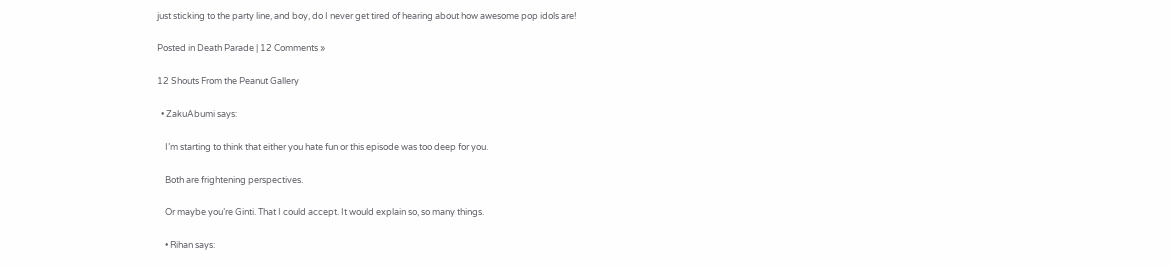just sticking to the party line, and boy, do I never get tired of hearing about how awesome pop idols are!

Posted in Death Parade | 12 Comments »

12 Shouts From the Peanut Gallery

  • ZakuAbumi says:

    I’m starting to think that either you hate fun or this episode was too deep for you.

    Both are frightening perspectives.

    Or maybe you’re Ginti. That I could accept. It would explain so, so many things.

    • Rihan says: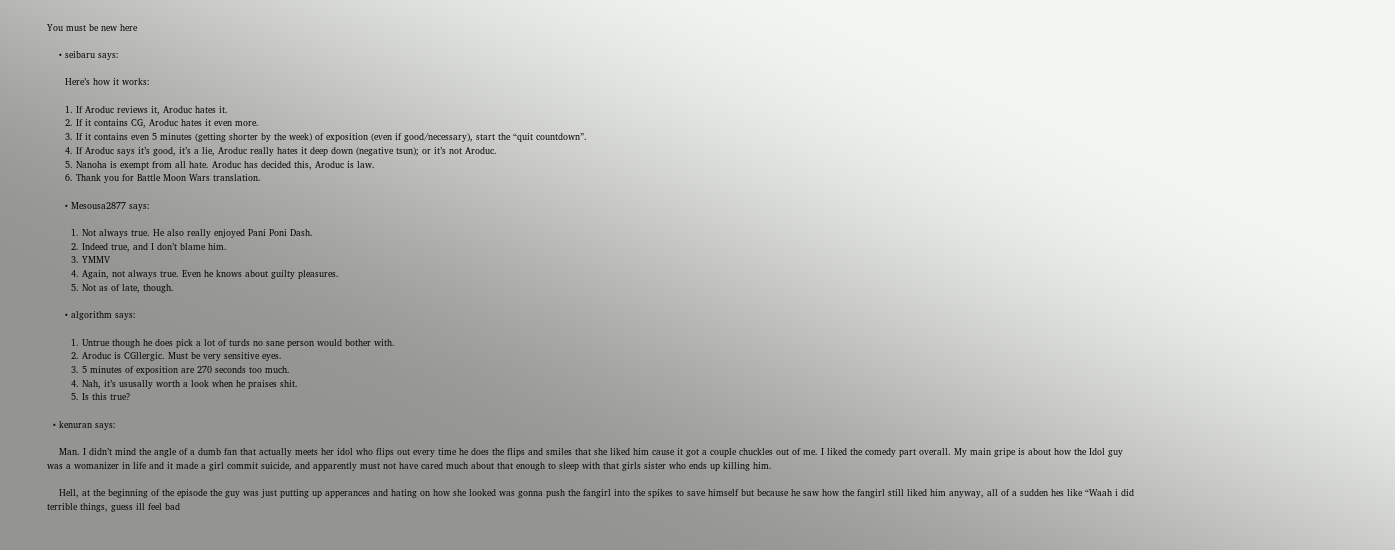You must be new here

    • seibaru says:

      Here’s how it works:

      1. If Aroduc reviews it, Aroduc hates it.
      2. If it contains CG, Aroduc hates it even more.
      3. If it contains even 5 minutes (getting shorter by the week) of exposition (even if good/necessary), start the “quit countdown”.
      4. If Aroduc says it’s good, it’s a lie, Aroduc really hates it deep down (negative tsun); or it’s not Aroduc.
      5. Nanoha is exempt from all hate. Aroduc has decided this, Aroduc is law.
      6. Thank you for Battle Moon Wars translation.

      • Mesousa2877 says:

        1. Not always true. He also really enjoyed Pani Poni Dash.
        2. Indeed true, and I don’t blame him.
        3. YMMV
        4. Again, not always true. Even he knows about guilty pleasures.
        5. Not as of late, though.

      • algorithm says:

        1. Untrue though he does pick a lot of turds no sane person would bother with.
        2. Aroduc is CGllergic. Must be very sensitive eyes.
        3. 5 minutes of exposition are 270 seconds too much.
        4. Nah, it’s ususally worth a look when he praises shit.
        5. Is this true?

  • kenuran says:

    Man. I didn’t mind the angle of a dumb fan that actually meets her idol who flips out every time he does the flips and smiles that she liked him cause it got a couple chuckles out of me. I liked the comedy part overall. My main gripe is about how the Idol guy was a womanizer in life and it made a girl commit suicide, and apparently must not have cared much about that enough to sleep with that girls sister who ends up killing him.

    Hell, at the beginning of the episode the guy was just putting up apperances and hating on how she looked was gonna push the fangirl into the spikes to save himself but because he saw how the fangirl still liked him anyway, all of a sudden hes like “Waah i did terrible things, guess ill feel bad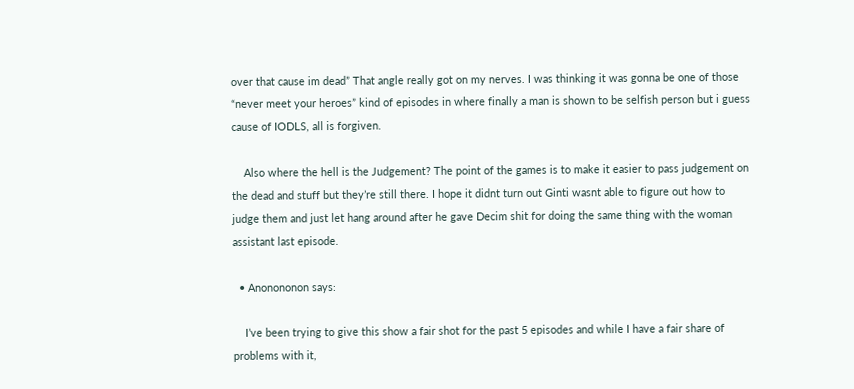over that cause im dead” That angle really got on my nerves. I was thinking it was gonna be one of those “never meet your heroes” kind of episodes in where finally a man is shown to be selfish person but i guess cause of IODLS, all is forgiven.

    Also where the hell is the Judgement? The point of the games is to make it easier to pass judgement on the dead and stuff but they’re still there. I hope it didnt turn out Ginti wasnt able to figure out how to judge them and just let hang around after he gave Decim shit for doing the same thing with the woman assistant last episode.

  • Anonononon says:

    I’ve been trying to give this show a fair shot for the past 5 episodes and while I have a fair share of problems with it,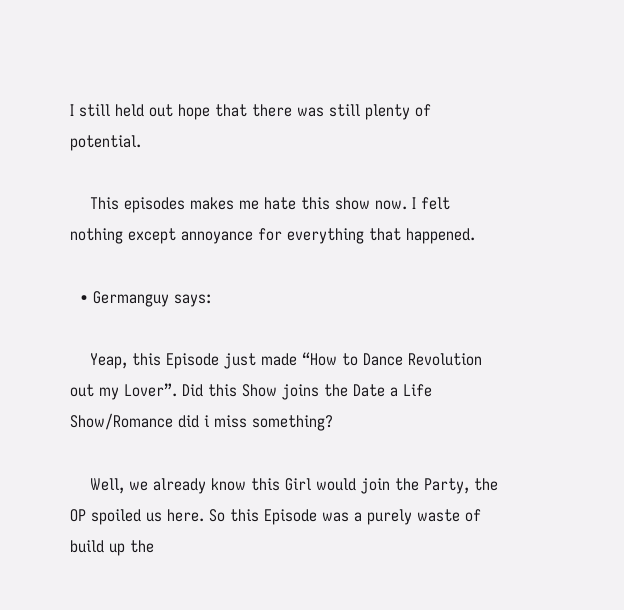I still held out hope that there was still plenty of potential.

    This episodes makes me hate this show now. I felt nothing except annoyance for everything that happened.

  • Germanguy says:

    Yeap, this Episode just made “How to Dance Revolution out my Lover”. Did this Show joins the Date a Life Show/Romance did i miss something?

    Well, we already know this Girl would join the Party, the OP spoiled us here. So this Episode was a purely waste of build up the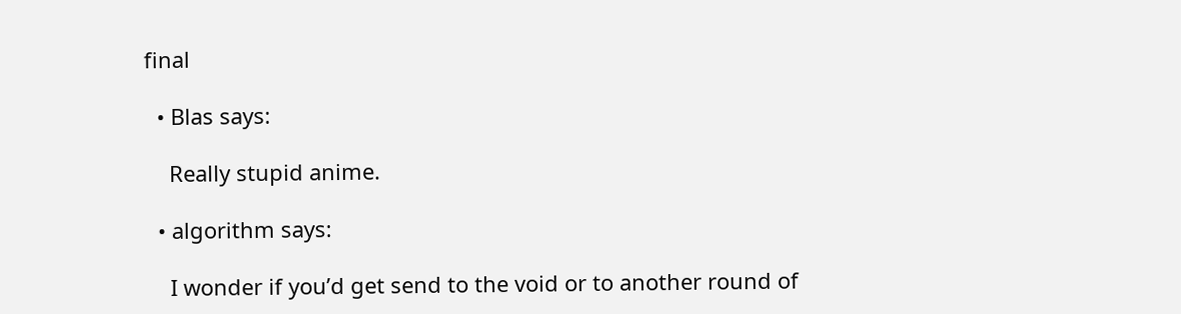final

  • Blas says:

    Really stupid anime.

  • algorithm says:

    I wonder if you’d get send to the void or to another round of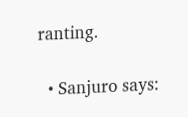ranting.

  • Sanjuro says: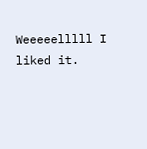Weeeeelllll I liked it.